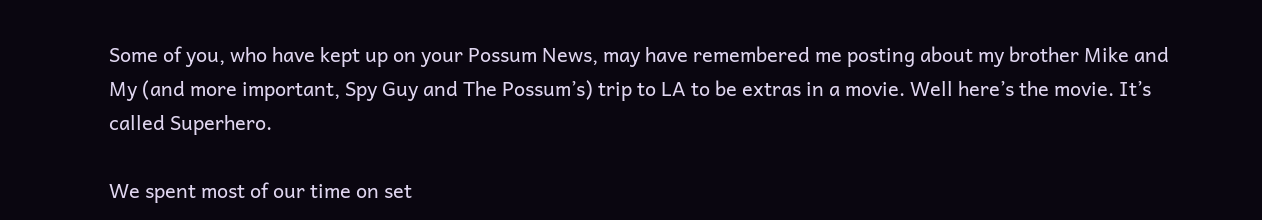Some of you, who have kept up on your Possum News, may have remembered me posting about my brother Mike and My (and more important, Spy Guy and The Possum’s) trip to LA to be extras in a movie. Well here’s the movie. It’s called Superhero.

We spent most of our time on set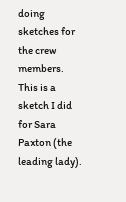doing sketches for the crew members. This is a sketch I did for Sara Paxton (the leading lady).